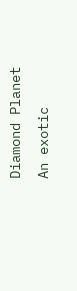Diamond Planet
An exotic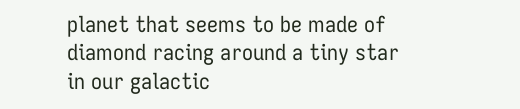planet that seems to be made of diamond racing around a tiny star in our galactic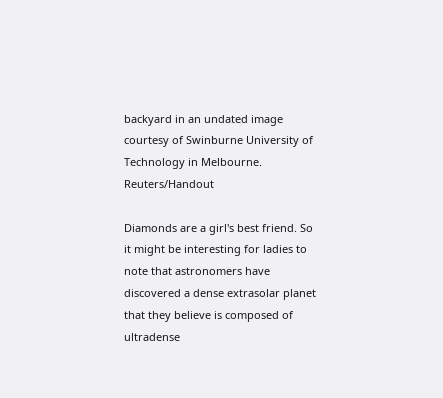backyard in an undated image courtesy of Swinburne University of Technology in Melbourne. Reuters/Handout

Diamonds are a girl's best friend. So it might be interesting for ladies to note that astronomers have discovered a dense extrasolar planet that they believe is composed of ultradense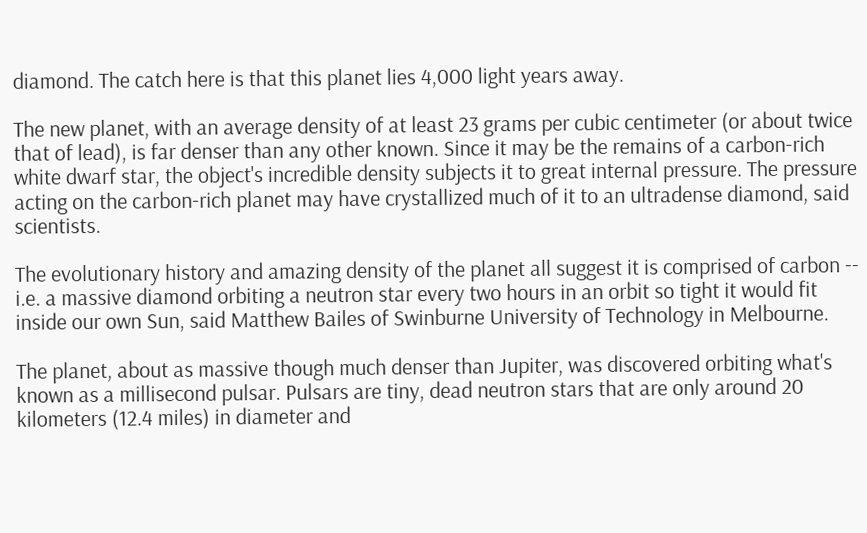diamond. The catch here is that this planet lies 4,000 light years away.

The new planet, with an average density of at least 23 grams per cubic centimeter (or about twice that of lead), is far denser than any other known. Since it may be the remains of a carbon-rich white dwarf star, the object's incredible density subjects it to great internal pressure. The pressure acting on the carbon-rich planet may have crystallized much of it to an ultradense diamond, said scientists.

The evolutionary history and amazing density of the planet all suggest it is comprised of carbon -- i.e. a massive diamond orbiting a neutron star every two hours in an orbit so tight it would fit inside our own Sun, said Matthew Bailes of Swinburne University of Technology in Melbourne.

The planet, about as massive though much denser than Jupiter, was discovered orbiting what's known as a millisecond pulsar. Pulsars are tiny, dead neutron stars that are only around 20 kilometers (12.4 miles) in diameter and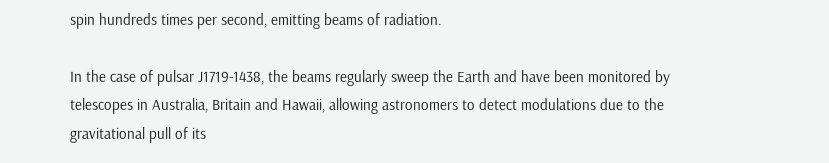spin hundreds times per second, emitting beams of radiation.

In the case of pulsar J1719-1438, the beams regularly sweep the Earth and have been monitored by telescopes in Australia, Britain and Hawaii, allowing astronomers to detect modulations due to the gravitational pull of its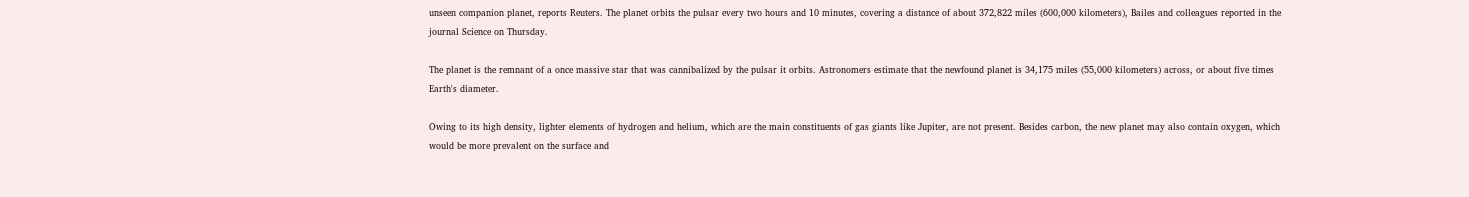unseen companion planet, reports Reuters. The planet orbits the pulsar every two hours and 10 minutes, covering a distance of about 372,822 miles (600,000 kilometers), Bailes and colleagues reported in the journal Science on Thursday.

The planet is the remnant of a once massive star that was cannibalized by the pulsar it orbits. Astronomers estimate that the newfound planet is 34,175 miles (55,000 kilometers) across, or about five times Earth's diameter.

Owing to its high density, lighter elements of hydrogen and helium, which are the main constituents of gas giants like Jupiter, are not present. Besides carbon, the new planet may also contain oxygen, which would be more prevalent on the surface and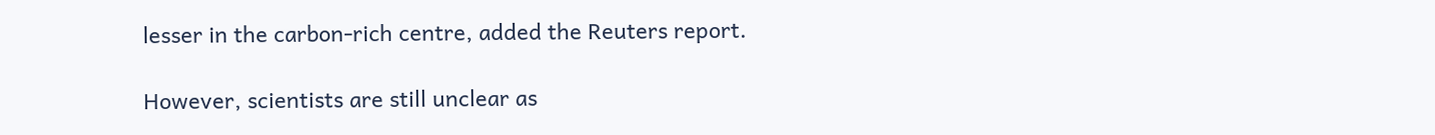lesser in the carbon-rich centre, added the Reuters report.

However, scientists are still unclear as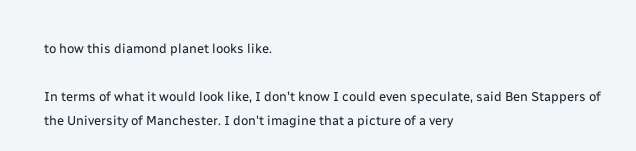to how this diamond planet looks like.

In terms of what it would look like, I don't know I could even speculate, said Ben Stappers of the University of Manchester. I don't imagine that a picture of a very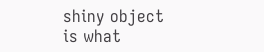shiny object is what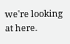we're looking at here.